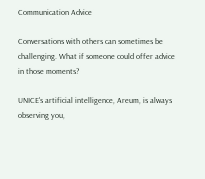Communication Advice

Conversations with others can sometimes be challenging. What if someone could offer advice in those moments?

UNICE's artificial intelligence, Areum, is always observing you,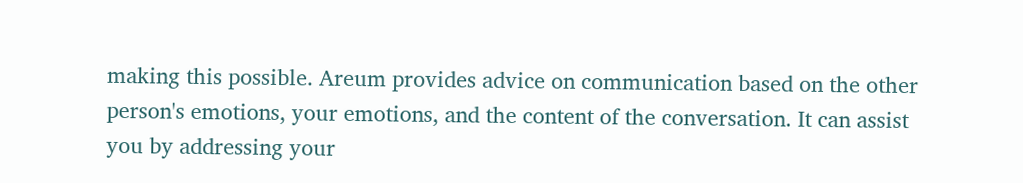making this possible. Areum provides advice on communication based on the other person's emotions, your emotions, and the content of the conversation. It can assist you by addressing your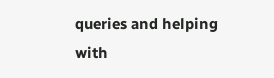queries and helping with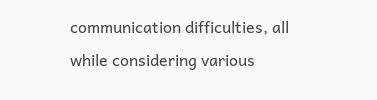communication difficulties, all while considering various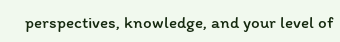perspectives, knowledge, and your level of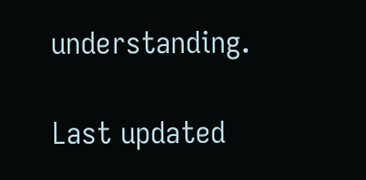understanding.

Last updated